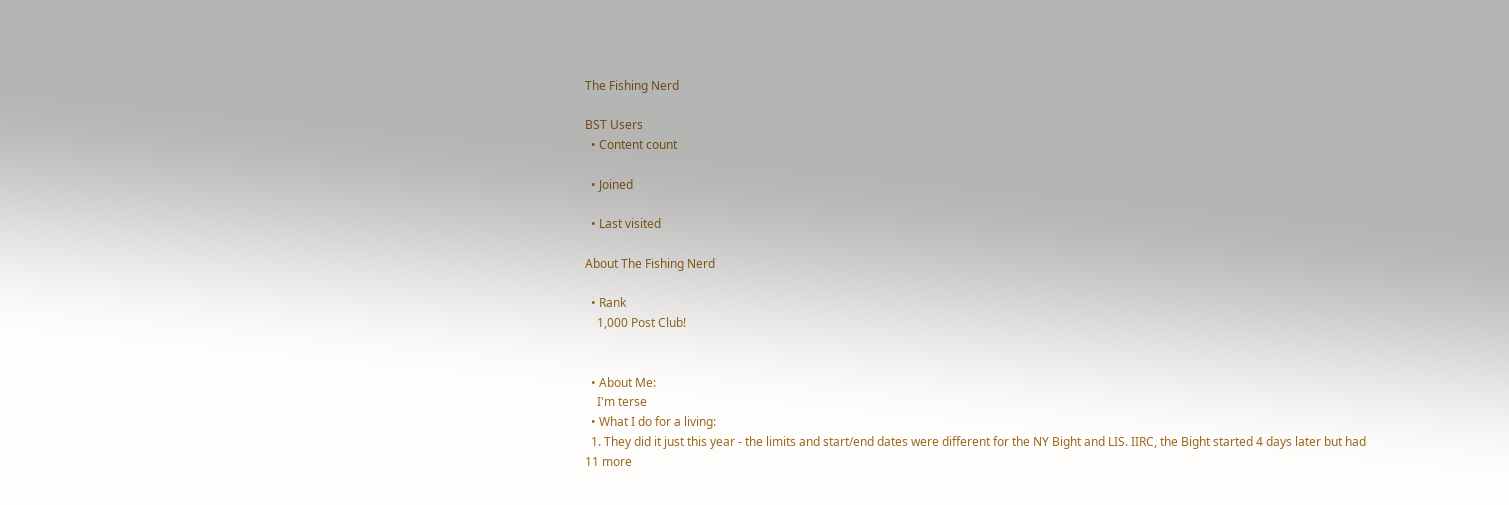The Fishing Nerd

BST Users
  • Content count

  • Joined

  • Last visited

About The Fishing Nerd

  • Rank
    1,000 Post Club!


  • About Me:
    I'm terse
  • What I do for a living:
  1. They did it just this year - the limits and start/end dates were different for the NY Bight and LIS. IIRC, the Bight started 4 days later but had 11 more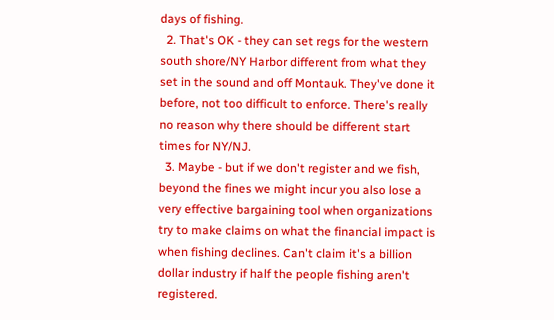days of fishing.
  2. That's OK - they can set regs for the western south shore/NY Harbor different from what they set in the sound and off Montauk. They've done it before, not too difficult to enforce. There's really no reason why there should be different start times for NY/NJ.
  3. Maybe - but if we don't register and we fish, beyond the fines we might incur you also lose a very effective bargaining tool when organizations try to make claims on what the financial impact is when fishing declines. Can't claim it's a billion dollar industry if half the people fishing aren't registered.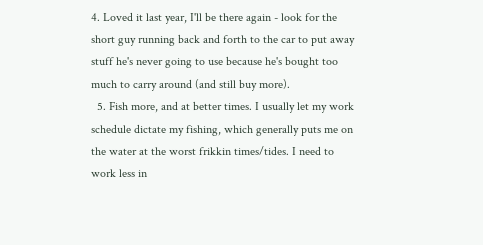4. Loved it last year, I'll be there again - look for the short guy running back and forth to the car to put away stuff he's never going to use because he's bought too much to carry around (and still buy more).
  5. Fish more, and at better times. I usually let my work schedule dictate my fishing, which generally puts me on the water at the worst frikkin times/tides. I need to work less in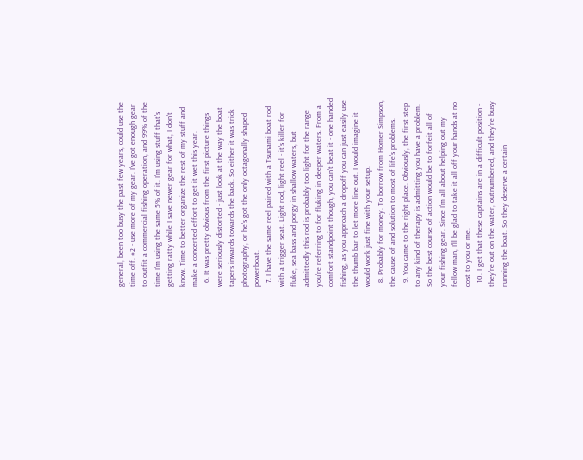general, been too busy the past few years, could use the time off. #2 - use more of my gear. I've got enough gear to outfit a commercial fishing operation, and 99% of the time I'm using the same 5% of it. I'm using stuff that's getting ratty while I save newer gear for what, I don't know. Time to better organize the rest of my stuff and make a concerted effort to get it wet this year.
  6. It was pretty obvious from the first picture things were seriously distorted - just look at the way the boat tapers inwards towards the back. So either it was trick photography, or he's got the only octagonally shaped powerboat.
  7. I have the same reel paired with a Tsunami boat rod with a trigger seat. Light rod, light reel - it's killer for fluke, sea bass and porgy in shallow waters, but admittedly this rod is probably too light for the range you're referring to for fluking in deeper waters. From a comfort standpoint though, you can't beat it - one handed fishing, as you approach a dropoff you can just easily use the thumb bar to let more line out. I would imagine it would work just fine with your setup.
  8. Probably for money. To borrow from Homer Simpson, the cause of and solution to most of life's problems.
  9. You came to the right place. Obviously, the first step to any kind of therapy is admitting you have a problem. So the best course of action would be to forfeit all of your fishing gear. Since I'm all about helping out my fellow man, I'll be glad to take it all off your hands at no cost to you or me.
  10. I get that these captains are in a difficult position - they're out on the water, outnumbered, and they're busy running the boat. So they deserve a certain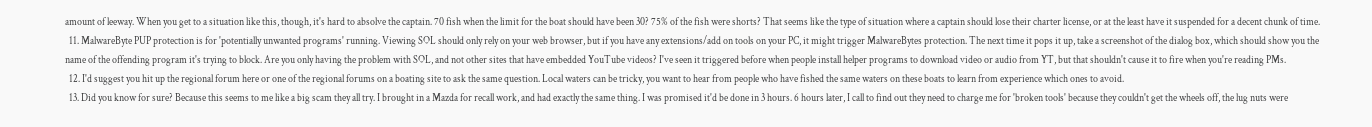amount of leeway. When you get to a situation like this, though, it's hard to absolve the captain. 70 fish when the limit for the boat should have been 30? 75% of the fish were shorts? That seems like the type of situation where a captain should lose their charter license, or at the least have it suspended for a decent chunk of time.
  11. MalwareByte PUP protection is for 'potentially unwanted programs' running. Viewing SOL should only rely on your web browser, but if you have any extensions/add on tools on your PC, it might trigger MalwareBytes protection. The next time it pops it up, take a screenshot of the dialog box, which should show you the name of the offending program it's trying to block. Are you only having the problem with SOL, and not other sites that have embedded YouTube videos? I've seen it triggered before when people install helper programs to download video or audio from YT, but that shouldn't cause it to fire when you're reading PMs.
  12. I'd suggest you hit up the regional forum here or one of the regional forums on a boating site to ask the same question. Local waters can be tricky, you want to hear from people who have fished the same waters on these boats to learn from experience which ones to avoid.
  13. Did you know for sure? Because this seems to me like a big scam they all try. I brought in a Mazda for recall work, and had exactly the same thing. I was promised it'd be done in 3 hours. 6 hours later, I call to find out they need to charge me for 'broken tools' because they couldn't get the wheels off, the lug nuts were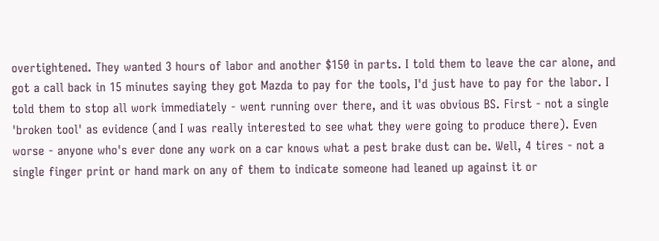overtightened. They wanted 3 hours of labor and another $150 in parts. I told them to leave the car alone, and got a call back in 15 minutes saying they got Mazda to pay for the tools, I'd just have to pay for the labor. I told them to stop all work immediately - went running over there, and it was obvious BS. First - not a single 'broken tool' as evidence (and I was really interested to see what they were going to produce there). Even worse - anyone who's ever done any work on a car knows what a pest brake dust can be. Well, 4 tires - not a single finger print or hand mark on any of them to indicate someone had leaned up against it or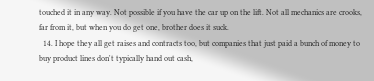touched it in any way. Not possible if you have the car up on the lift. Not all mechanics are crooks, far from it, but when you do get one, brother does it suck.
  14. I hope they all get raises and contracts too, but companies that just paid a bunch of money to buy product lines don't typically hand out cash,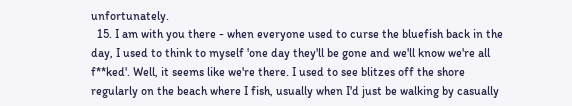unfortunately.
  15. I am with you there - when everyone used to curse the bluefish back in the day, I used to think to myself 'one day they'll be gone and we'll know we're all f**ked'. Well, it seems like we're there. I used to see blitzes off the shore regularly on the beach where I fish, usually when I'd just be walking by casually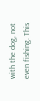with the dog, not even fishing. This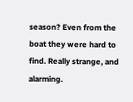season? Even from the boat they were hard to find. Really strange, and alarming.